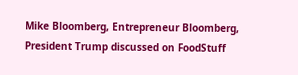Mike Bloomberg, Entrepreneur Bloomberg, President Trump discussed on FoodStuff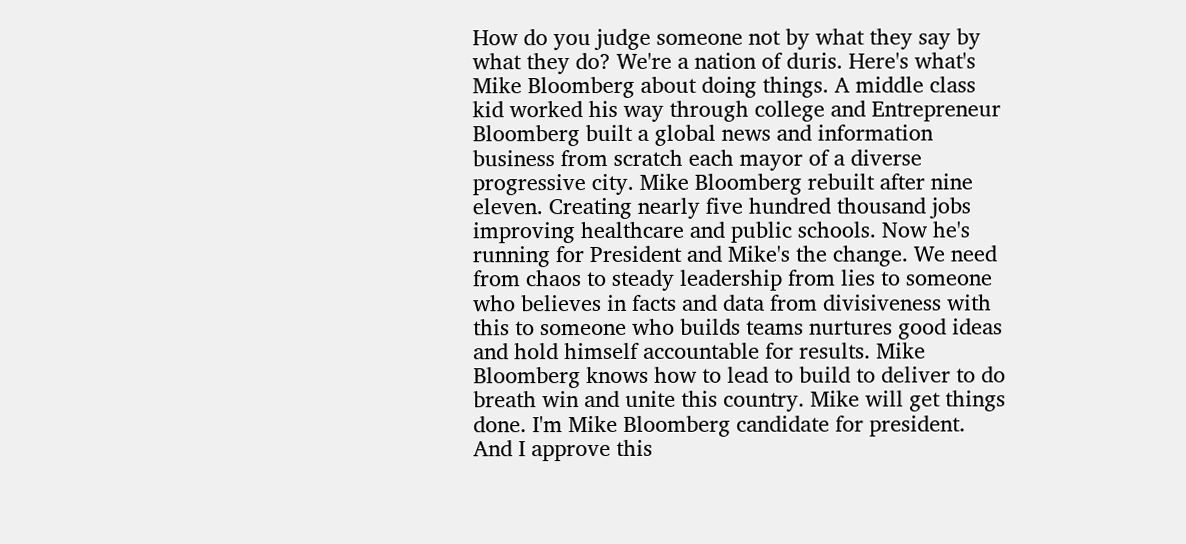How do you judge someone not by what they say by what they do? We're a nation of duris. Here's what's Mike Bloomberg about doing things. A middle class kid worked his way through college and Entrepreneur Bloomberg built a global news and information business from scratch each mayor of a diverse progressive city. Mike Bloomberg rebuilt after nine eleven. Creating nearly five hundred thousand jobs improving healthcare and public schools. Now he's running for President and Mike's the change. We need from chaos to steady leadership from lies to someone who believes in facts and data from divisiveness with this to someone who builds teams nurtures good ideas and hold himself accountable for results. Mike Bloomberg knows how to lead to build to deliver to do breath win and unite this country. Mike will get things done. I'm Mike Bloomberg candidate for president. And I approve this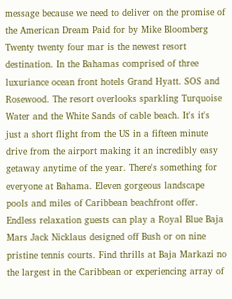message because we need to deliver on the promise of the American Dream Paid for by Mike Bloomberg Twenty twenty four mar is the newest resort destination. In the Bahamas comprised of three luxuriance ocean front hotels Grand Hyatt. SOS and Rosewood. The resort overlooks sparkling Turquoise Water and the White Sands of cable beach. It's it's just a short flight from the US in a fifteen minute drive from the airport making it an incredibly easy getaway anytime of the year. There's something for everyone at Bahama. Eleven gorgeous landscape pools and miles of Caribbean beachfront offer. Endless relaxation guests can play a Royal Blue Baja Mars Jack Nicklaus designed off Bush or on nine pristine tennis courts. Find thrills at Baja Markazi no the largest in the Caribbean or experiencing array of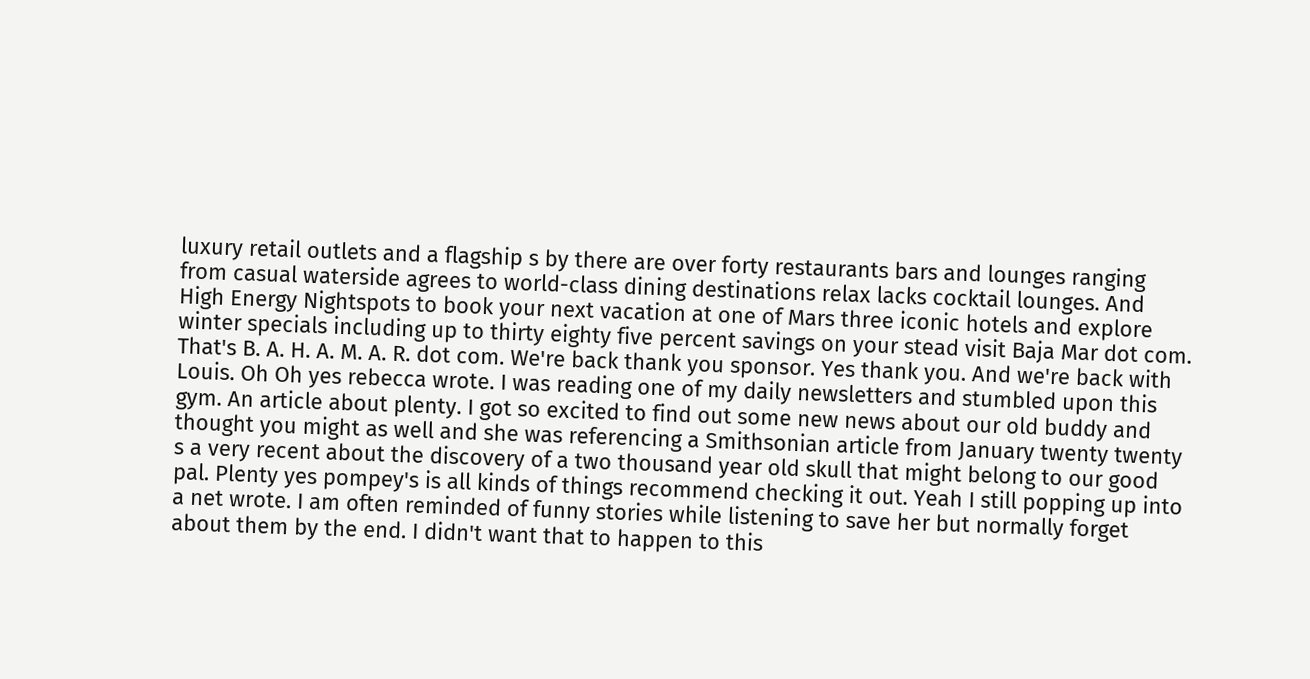luxury retail outlets and a flagship s by there are over forty restaurants bars and lounges ranging from casual waterside agrees to world-class dining destinations relax lacks cocktail lounges. And High Energy Nightspots to book your next vacation at one of Mars three iconic hotels and explore winter specials including up to thirty eighty five percent savings on your stead visit Baja Mar dot com. That's B. A. H. A. M. A. R. dot com. We're back thank you sponsor. Yes thank you. And we're back with Louis. Oh Oh yes rebecca wrote. I was reading one of my daily newsletters and stumbled upon this gym. An article about plenty. I got so excited to find out some new news about our old buddy and thought you might as well and she was referencing a Smithsonian article from January twenty twenty s a very recent about the discovery of a two thousand year old skull that might belong to our good pal. Plenty yes pompey's is all kinds of things recommend checking it out. Yeah I still popping up into a net wrote. I am often reminded of funny stories while listening to save her but normally forget about them by the end. I didn't want that to happen to this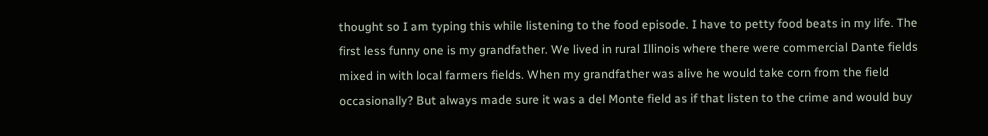thought so I am typing this while listening to the food episode. I have to petty food beats in my life. The first less funny one is my grandfather. We lived in rural Illinois where there were commercial Dante fields mixed in with local farmers fields. When my grandfather was alive he would take corn from the field occasionally? But always made sure it was a del Monte field as if that listen to the crime and would buy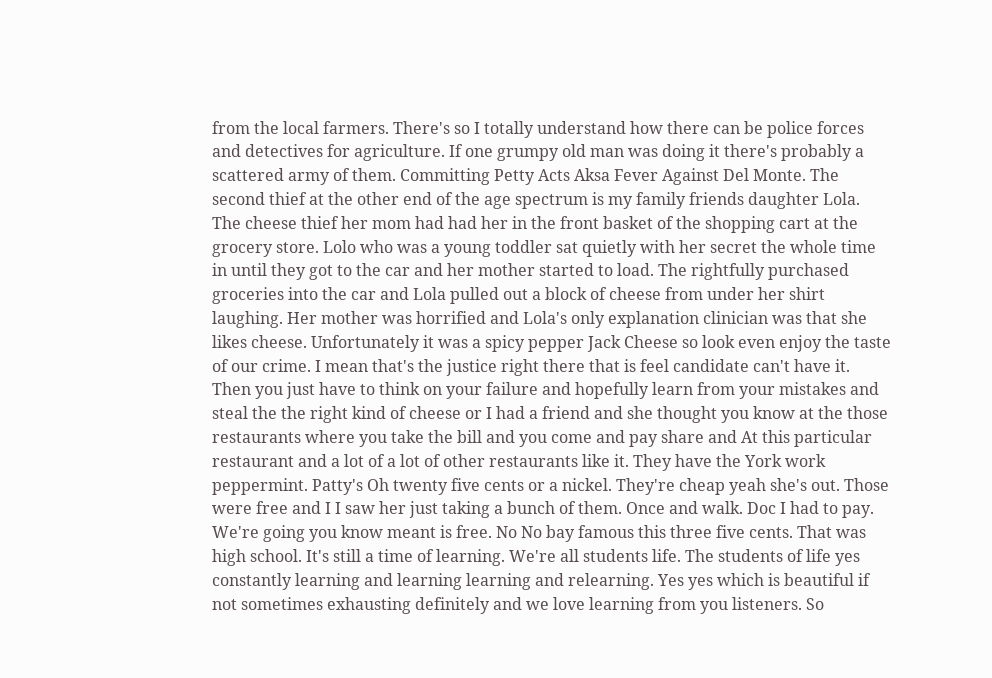from the local farmers. There's so I totally understand how there can be police forces and detectives for agriculture. If one grumpy old man was doing it there's probably a scattered army of them. Committing Petty Acts Aksa Fever Against Del Monte. The second thief at the other end of the age spectrum is my family friends daughter Lola. The cheese thief her mom had had her in the front basket of the shopping cart at the grocery store. Lolo who was a young toddler sat quietly with her secret the whole time in until they got to the car and her mother started to load. The rightfully purchased groceries into the car and Lola pulled out a block of cheese from under her shirt laughing. Her mother was horrified and Lola's only explanation clinician was that she likes cheese. Unfortunately it was a spicy pepper Jack Cheese so look even enjoy the taste of our crime. I mean that's the justice right there that is feel candidate can't have it. Then you just have to think on your failure and hopefully learn from your mistakes and steal the the right kind of cheese or I had a friend and she thought you know at the those restaurants where you take the bill and you come and pay share and At this particular restaurant and a lot of a lot of other restaurants like it. They have the York work peppermint. Patty's Oh twenty five cents or a nickel. They're cheap yeah she's out. Those were free and I I saw her just taking a bunch of them. Once and walk. Doc I had to pay. We're going you know meant is free. No No bay famous this three five cents. That was high school. It's still a time of learning. We're all students life. The students of life yes constantly learning and learning learning and relearning. Yes yes which is beautiful if not sometimes exhausting definitely and we love learning from you listeners. So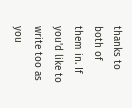thanks to both of them in. If you'd like to write too as you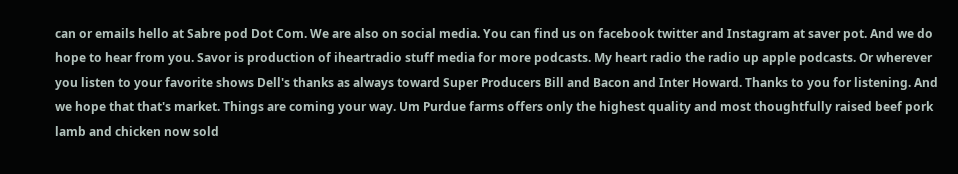can or emails hello at Sabre pod Dot Com. We are also on social media. You can find us on facebook twitter and Instagram at saver pot. And we do hope to hear from you. Savor is production of iheartradio stuff media for more podcasts. My heart radio the radio up apple podcasts. Or wherever you listen to your favorite shows Dell's thanks as always toward Super Producers Bill and Bacon and Inter Howard. Thanks to you for listening. And we hope that that's market. Things are coming your way. Um Purdue farms offers only the highest quality and most thoughtfully raised beef pork lamb and chicken now sold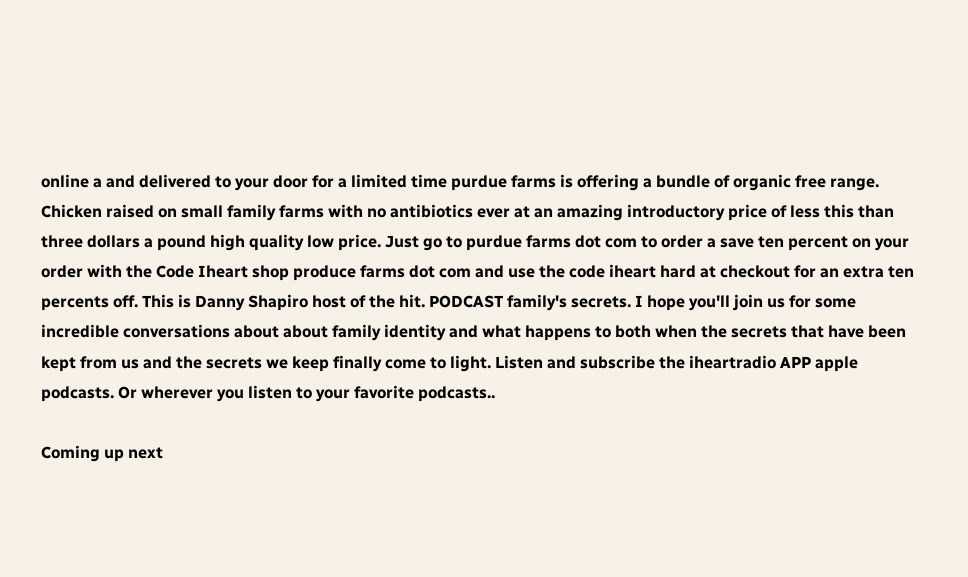online a and delivered to your door for a limited time purdue farms is offering a bundle of organic free range. Chicken raised on small family farms with no antibiotics ever at an amazing introductory price of less this than three dollars a pound high quality low price. Just go to purdue farms dot com to order a save ten percent on your order with the Code Iheart shop produce farms dot com and use the code iheart hard at checkout for an extra ten percents off. This is Danny Shapiro host of the hit. PODCAST family's secrets. I hope you'll join us for some incredible conversations about about family identity and what happens to both when the secrets that have been kept from us and the secrets we keep finally come to light. Listen and subscribe the iheartradio APP apple podcasts. Or wherever you listen to your favorite podcasts..

Coming up next